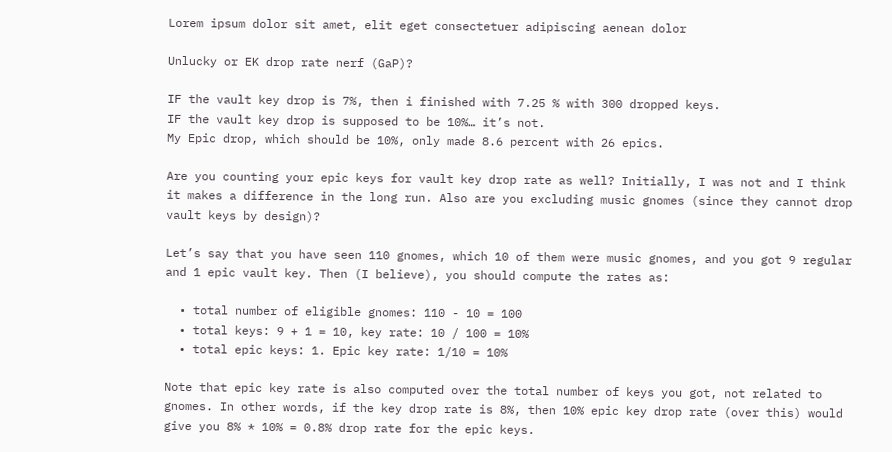Lorem ipsum dolor sit amet, elit eget consectetuer adipiscing aenean dolor

Unlucky or EK drop rate nerf (GaP)?

IF the vault key drop is 7%, then i finished with 7.25 % with 300 dropped keys.
IF the vault key drop is supposed to be 10%… it’s not.
My Epic drop, which should be 10%, only made 8.6 percent with 26 epics.

Are you counting your epic keys for vault key drop rate as well? Initially, I was not and I think it makes a difference in the long run. Also are you excluding music gnomes (since they cannot drop vault keys by design)?

Let’s say that you have seen 110 gnomes, which 10 of them were music gnomes, and you got 9 regular and 1 epic vault key. Then (I believe), you should compute the rates as:

  • total number of eligible gnomes: 110 - 10 = 100
  • total keys: 9 + 1 = 10, key rate: 10 / 100 = 10%
  • total epic keys: 1. Epic key rate: 1/10 = 10%

Note that epic key rate is also computed over the total number of keys you got, not related to gnomes. In other words, if the key drop rate is 8%, then 10% epic key drop rate (over this) would give you 8% * 10% = 0.8% drop rate for the epic keys.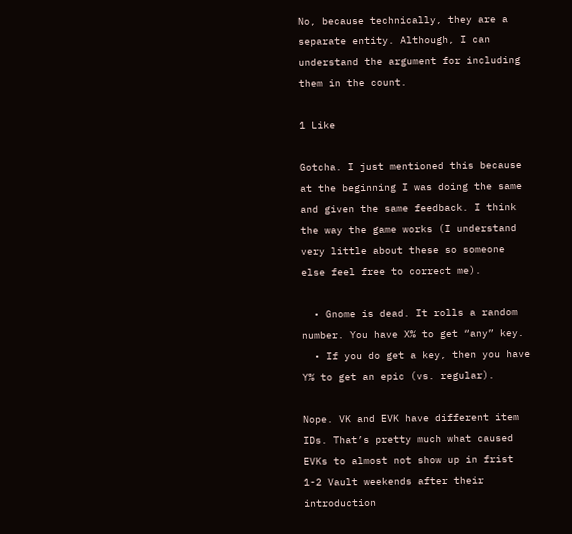No, because technically, they are a separate entity. Although, I can understand the argument for including them in the count.

1 Like

Gotcha. I just mentioned this because at the beginning I was doing the same and given the same feedback. I think the way the game works (I understand very little about these so someone else feel free to correct me).

  • Gnome is dead. It rolls a random number. You have X% to get “any” key.
  • If you do get a key, then you have Y% to get an epic (vs. regular).

Nope. VK and EVK have different item IDs. That’s pretty much what caused EVKs to almost not show up in frist 1-2 Vault weekends after their introduction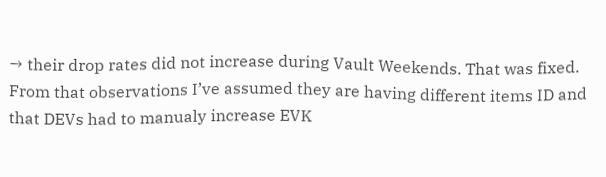→ their drop rates did not increase during Vault Weekends. That was fixed.
From that observations I’ve assumed they are having different items ID and that DEVs had to manualy increase EVK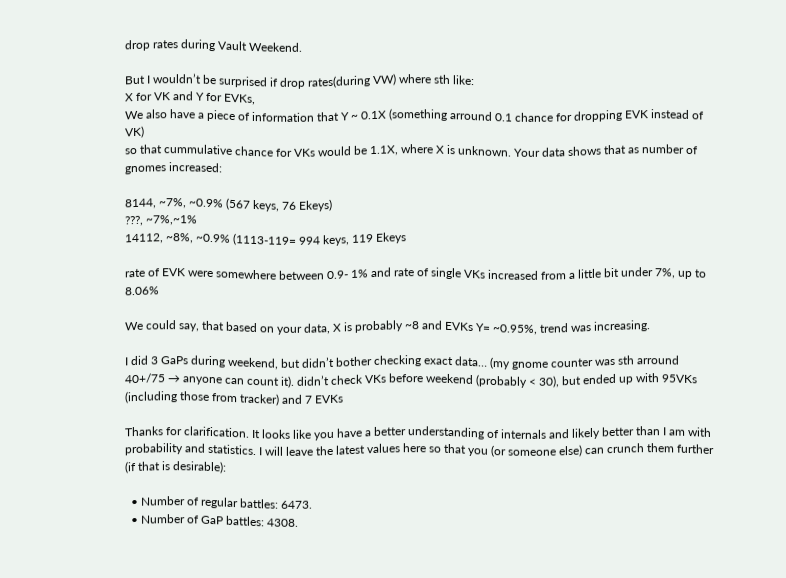drop rates during Vault Weekend.

But I wouldn’t be surprised if drop rates(during VW) where sth like:
X for VK and Y for EVKs,
We also have a piece of information that Y ~ 0.1X (something arround 0.1 chance for dropping EVK instead of VK)
so that cummulative chance for VKs would be 1.1X, where X is unknown. Your data shows that as number of gnomes increased:

8144, ~7%, ~0.9% (567 keys, 76 Ekeys)
???, ~7%,~1%
14112, ~8%, ~0.9% (1113-119= 994 keys, 119 Ekeys

rate of EVK were somewhere between 0.9- 1% and rate of single VKs increased from a little bit under 7%, up to 8.06%

We could say, that based on your data, X is probably ~8 and EVKs Y= ~0.95%, trend was increasing.

I did 3 GaPs during weekend, but didn’t bother checking exact data… (my gnome counter was sth arround 40+/75 → anyone can count it). didn’t check VKs before weekend (probably < 30), but ended up with 95VKs (including those from tracker) and 7 EVKs

Thanks for clarification. It looks like you have a better understanding of internals and likely better than I am with probability and statistics. I will leave the latest values here so that you (or someone else) can crunch them further (if that is desirable):

  • Number of regular battles: 6473.
  • Number of GaP battles: 4308.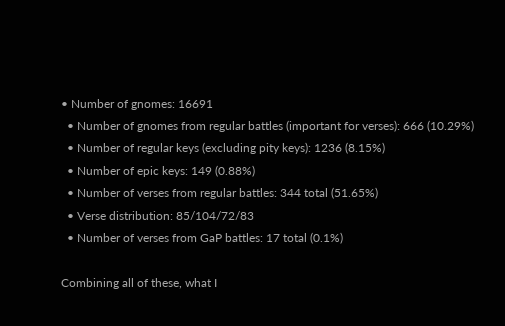• Number of gnomes: 16691
  • Number of gnomes from regular battles (important for verses): 666 (10.29%)
  • Number of regular keys (excluding pity keys): 1236 (8.15%)
  • Number of epic keys: 149 (0.88%)
  • Number of verses from regular battles: 344 total (51.65%)
  • Verse distribution: 85/104/72/83
  • Number of verses from GaP battles: 17 total (0.1%)

Combining all of these, what I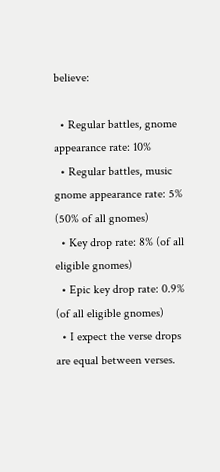believe:

  • Regular battles, gnome appearance rate: 10%
  • Regular battles, music gnome appearance rate: 5% (50% of all gnomes)
  • Key drop rate: 8% (of all eligible gnomes)
  • Epic key drop rate: 0.9% (of all eligible gnomes)
  • I expect the verse drops are equal between verses.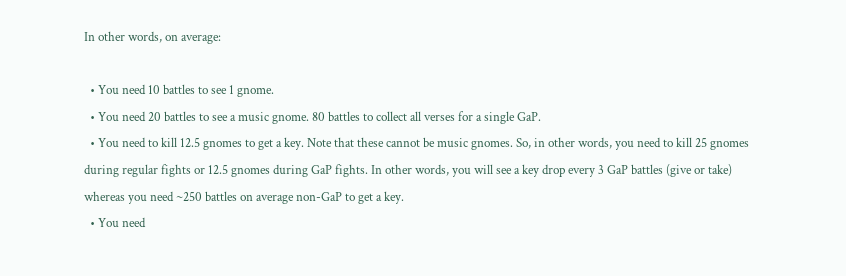In other words, on average:

  • You need 10 battles to see 1 gnome.
  • You need 20 battles to see a music gnome. 80 battles to collect all verses for a single GaP.
  • You need to kill 12.5 gnomes to get a key. Note that these cannot be music gnomes. So, in other words, you need to kill 25 gnomes during regular fights or 12.5 gnomes during GaP fights. In other words, you will see a key drop every 3 GaP battles (give or take) whereas you need ~250 battles on average non-GaP to get a key.
  • You need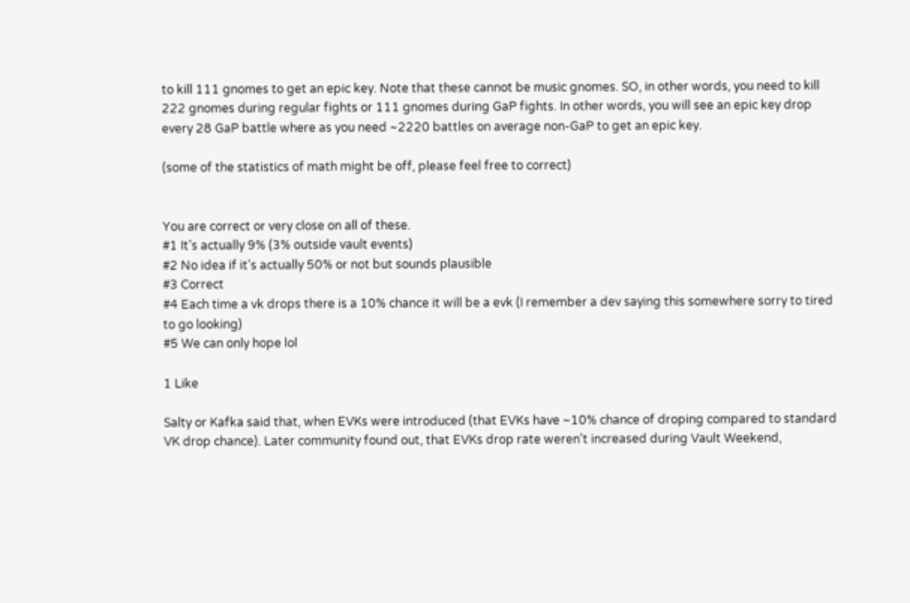to kill 111 gnomes to get an epic key. Note that these cannot be music gnomes. SO, in other words, you need to kill 222 gnomes during regular fights or 111 gnomes during GaP fights. In other words, you will see an epic key drop every 28 GaP battle where as you need ~2220 battles on average non-GaP to get an epic key.

(some of the statistics of math might be off, please feel free to correct)


You are correct or very close on all of these.
#1 It’s actually 9% (3% outside vault events)
#2 No idea if it’s actually 50% or not but sounds plausible
#3 Correct
#4 Each time a vk drops there is a 10% chance it will be a evk (I remember a dev saying this somewhere sorry to tired to go looking)
#5 We can only hope lol

1 Like

Salty or Kafka said that, when EVKs were introduced (that EVKs have ~10% chance of droping compared to standard VK drop chance). Later community found out, that EVKs drop rate weren’t increased during Vault Weekend,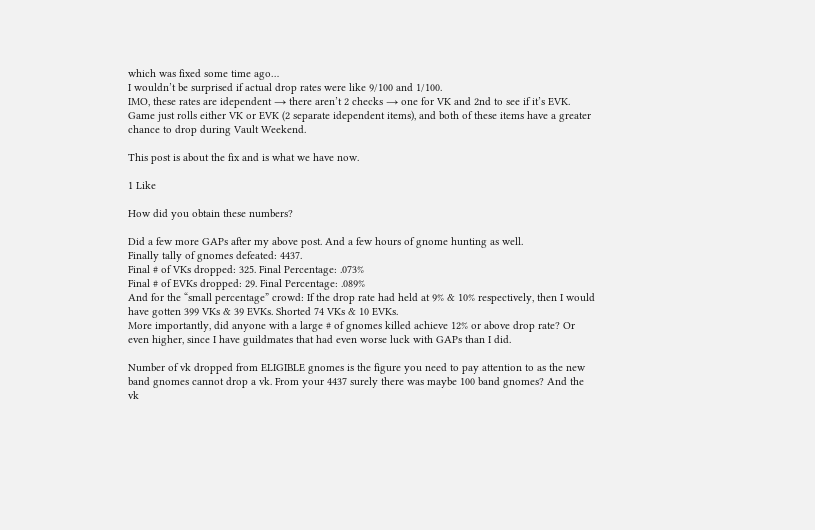which was fixed some time ago…
I wouldn’t be surprised if actual drop rates were like 9/100 and 1/100.
IMO, these rates are idependent → there aren’t 2 checks → one for VK and 2nd to see if it’s EVK. Game just rolls either VK or EVK (2 separate idependent items), and both of these items have a greater chance to drop during Vault Weekend.

This post is about the fix and is what we have now.

1 Like

How did you obtain these numbers?

Did a few more GAPs after my above post. And a few hours of gnome hunting as well.
Finally tally of gnomes defeated: 4437.
Final # of VKs dropped: 325. Final Percentage: .073%
Final # of EVKs dropped: 29. Final Percentage: .089%
And for the “small percentage” crowd: If the drop rate had held at 9% & 10% respectively, then I would have gotten 399 VKs & 39 EVKs. Shorted 74 VKs & 10 EVKs.
More importantly, did anyone with a large # of gnomes killed achieve 12% or above drop rate? Or even higher, since I have guildmates that had even worse luck with GAPs than I did.

Number of vk dropped from ELIGIBLE gnomes is the figure you need to pay attention to as the new band gnomes cannot drop a vk. From your 4437 surely there was maybe 100 band gnomes? And the vk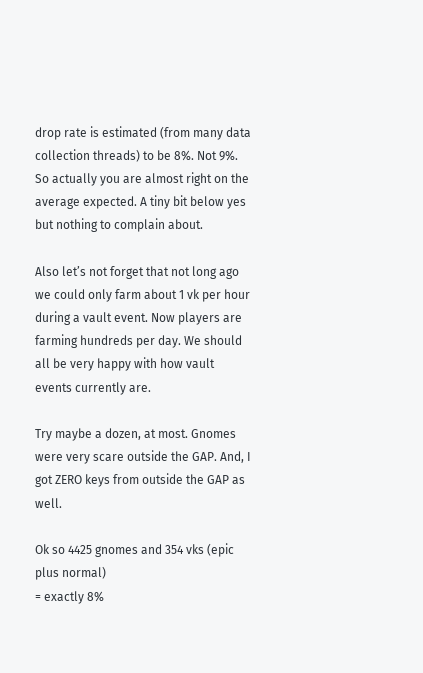drop rate is estimated (from many data collection threads) to be 8%. Not 9%. So actually you are almost right on the average expected. A tiny bit below yes but nothing to complain about.

Also let’s not forget that not long ago we could only farm about 1 vk per hour during a vault event. Now players are farming hundreds per day. We should all be very happy with how vault events currently are.

Try maybe a dozen, at most. Gnomes were very scare outside the GAP. And, I got ZERO keys from outside the GAP as well.

Ok so 4425 gnomes and 354 vks (epic plus normal)
= exactly 8%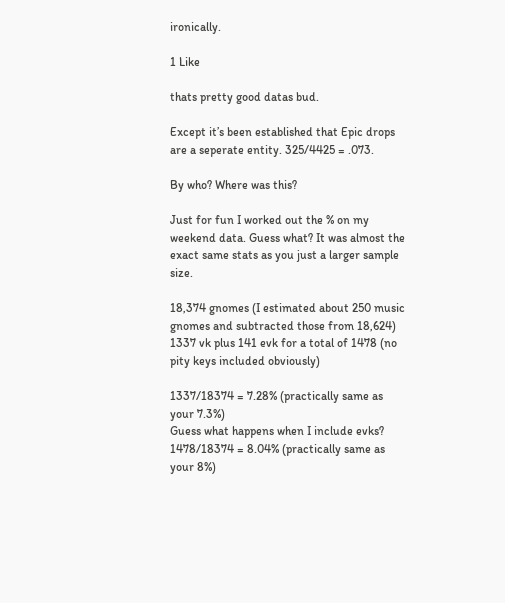ironically.

1 Like

thats pretty good datas bud.

Except it’s been established that Epic drops are a seperate entity. 325/4425 = .073.

By who? Where was this?

Just for fun I worked out the % on my weekend data. Guess what? It was almost the exact same stats as you just a larger sample size.

18,374 gnomes (I estimated about 250 music gnomes and subtracted those from 18,624)
1337 vk plus 141 evk for a total of 1478 (no pity keys included obviously)

1337/18374 = 7.28% (practically same as your 7.3%)
Guess what happens when I include evks?
1478/18374 = 8.04% (practically same as your 8%)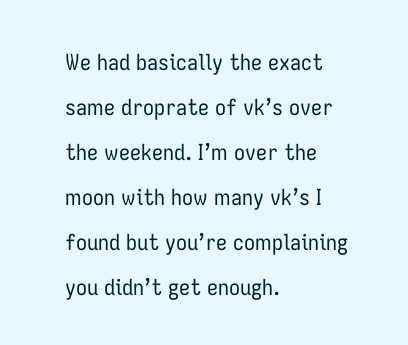We had basically the exact same droprate of vk’s over the weekend. I’m over the moon with how many vk’s I found but you’re complaining you didn’t get enough.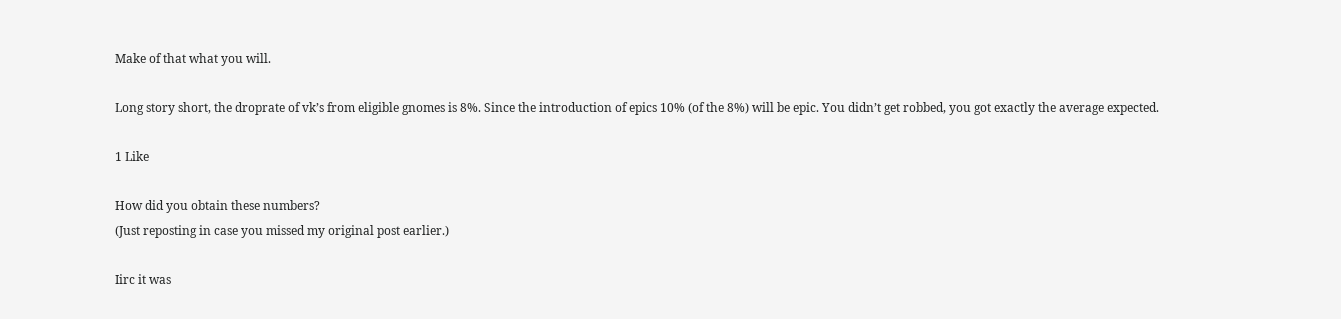Make of that what you will.

Long story short, the droprate of vk’s from eligible gnomes is 8%. Since the introduction of epics 10% (of the 8%) will be epic. You didn’t get robbed, you got exactly the average expected.

1 Like

How did you obtain these numbers?
(Just reposting in case you missed my original post earlier.)

Iirc it was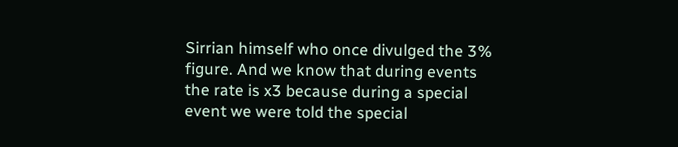Sirrian himself who once divulged the 3% figure. And we know that during events the rate is x3 because during a special event we were told the special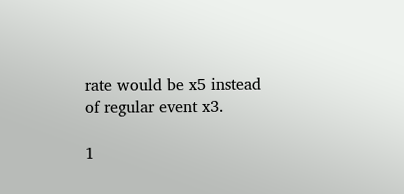rate would be x5 instead of regular event x3.

1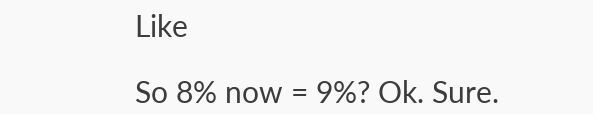Like

So 8% now = 9%? Ok. Sure.